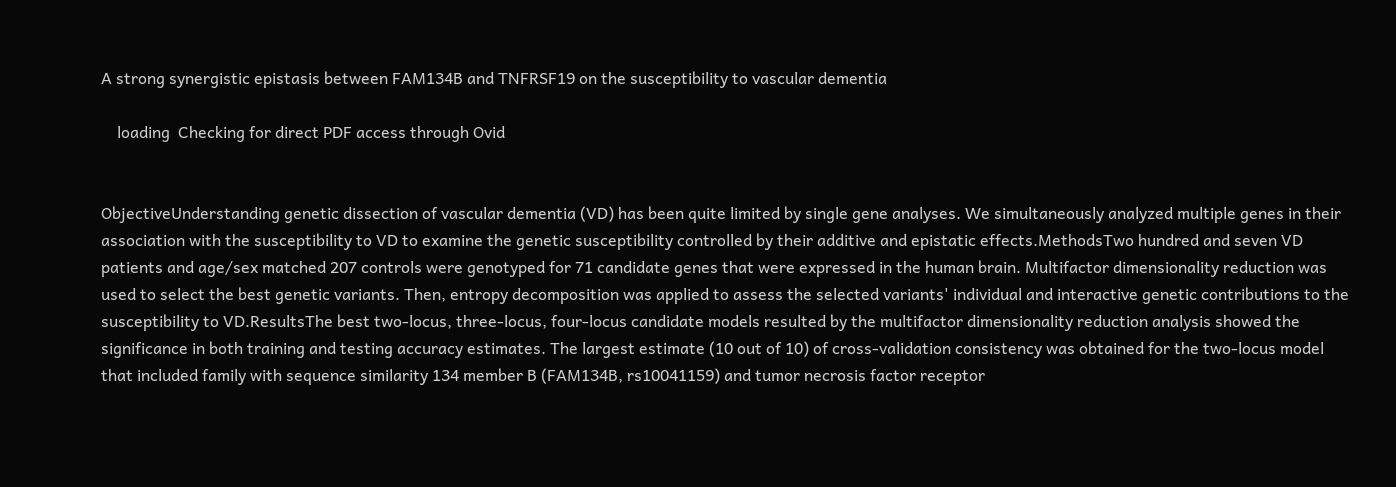A strong synergistic epistasis between FAM134B and TNFRSF19 on the susceptibility to vascular dementia

    loading  Checking for direct PDF access through Ovid


ObjectiveUnderstanding genetic dissection of vascular dementia (VD) has been quite limited by single gene analyses. We simultaneously analyzed multiple genes in their association with the susceptibility to VD to examine the genetic susceptibility controlled by their additive and epistatic effects.MethodsTwo hundred and seven VD patients and age/sex matched 207 controls were genotyped for 71 candidate genes that were expressed in the human brain. Multifactor dimensionality reduction was used to select the best genetic variants. Then, entropy decomposition was applied to assess the selected variants' individual and interactive genetic contributions to the susceptibility to VD.ResultsThe best two-locus, three-locus, four-locus candidate models resulted by the multifactor dimensionality reduction analysis showed the significance in both training and testing accuracy estimates. The largest estimate (10 out of 10) of cross-validation consistency was obtained for the two-locus model that included family with sequence similarity 134 member B (FAM134B, rs10041159) and tumor necrosis factor receptor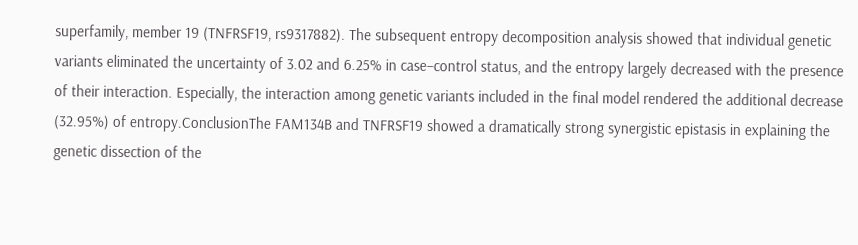superfamily, member 19 (TNFRSF19, rs9317882). The subsequent entropy decomposition analysis showed that individual genetic variants eliminated the uncertainty of 3.02 and 6.25% in case–control status, and the entropy largely decreased with the presence of their interaction. Especially, the interaction among genetic variants included in the final model rendered the additional decrease (32.95%) of entropy.ConclusionThe FAM134B and TNFRSF19 showed a dramatically strong synergistic epistasis in explaining the genetic dissection of the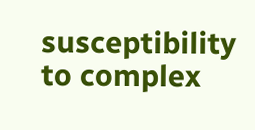susceptibility to complex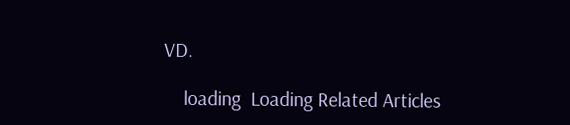VD.

    loading  Loading Related Articles